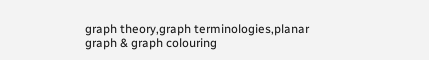graph theory,graph terminologies,planar graph & graph colouring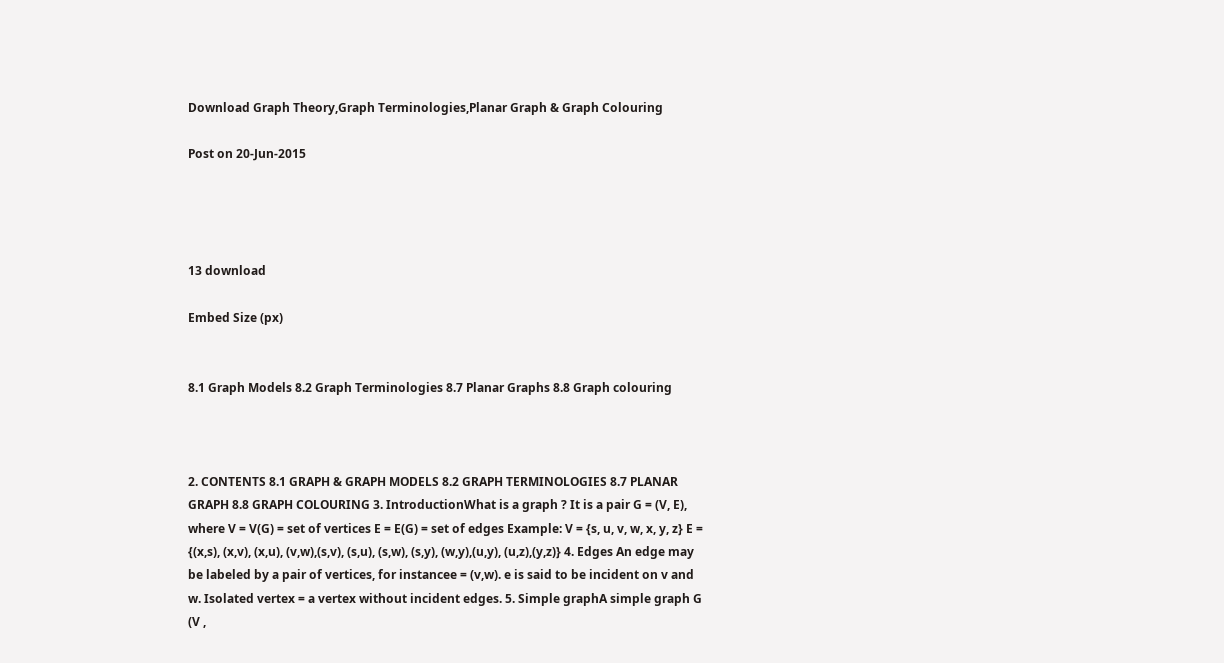Download Graph Theory,Graph Terminologies,Planar Graph & Graph Colouring

Post on 20-Jun-2015




13 download

Embed Size (px)


8.1 Graph Models 8.2 Graph Terminologies 8.7 Planar Graphs 8.8 Graph colouring



2. CONTENTS 8.1 GRAPH & GRAPH MODELS 8.2 GRAPH TERMINOLOGIES 8.7 PLANAR GRAPH 8.8 GRAPH COLOURING 3. IntroductionWhat is a graph ? It is a pair G = (V, E), where V = V(G) = set of vertices E = E(G) = set of edges Example: V = {s, u, v, w, x, y, z} E = {(x,s), (x,v), (x,u), (v,w),(s,v), (s,u), (s,w), (s,y), (w,y),(u,y), (u,z),(y,z)} 4. Edges An edge may be labeled by a pair of vertices, for instancee = (v,w). e is said to be incident on v and w. Isolated vertex = a vertex without incident edges. 5. Simple graphA simple graph G (V ,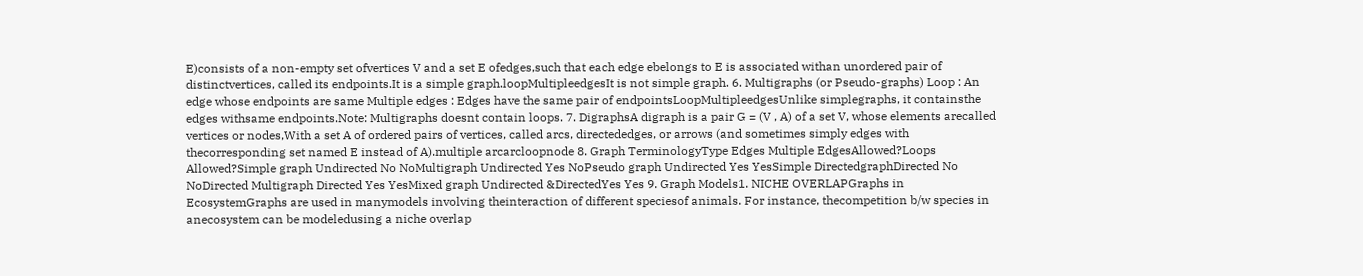E)consists of a non-empty set ofvertices V and a set E ofedges,such that each edge ebelongs to E is associated withan unordered pair of distinctvertices, called its endpoints.It is a simple graph.loopMultipleedgesIt is not simple graph. 6. Multigraphs (or Pseudo-graphs) Loop : An edge whose endpoints are same Multiple edges : Edges have the same pair of endpointsLoopMultipleedgesUnlike simplegraphs, it containsthe edges withsame endpoints.Note: Multigraphs doesnt contain loops. 7. DigraphsA digraph is a pair G = (V , A) of a set V, whose elements arecalled vertices or nodes,With a set A of ordered pairs of vertices, called arcs, directededges, or arrows (and sometimes simply edges with thecorresponding set named E instead of A).multiple arcarcloopnode 8. Graph TerminologyType Edges Multiple EdgesAllowed?Loops Allowed?Simple graph Undirected No NoMultigraph Undirected Yes NoPseudo graph Undirected Yes YesSimple DirectedgraphDirected No NoDirected Multigraph Directed Yes YesMixed graph Undirected &DirectedYes Yes 9. Graph Models1. NICHE OVERLAPGraphs in EcosystemGraphs are used in manymodels involving theinteraction of different speciesof animals. For instance, thecompetition b/w species in anecosystem can be modeledusing a niche overlap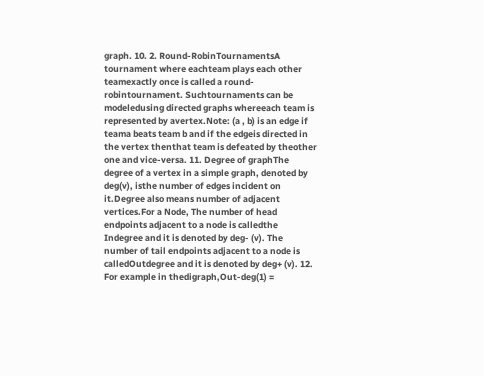graph. 10. 2. Round-RobinTournamentsA tournament where eachteam plays each other teamexactly once is called a round-robintournament. Suchtournaments can be modeledusing directed graphs whereeach team is represented by avertex.Note: (a , b) is an edge if teama beats team b and if the edgeis directed in the vertex thenthat team is defeated by theother one and vice-versa. 11. Degree of graphThe degree of a vertex in a simple graph, denoted by deg(v), isthe number of edges incident on it.Degree also means number of adjacent vertices.For a Node, The number of head endpoints adjacent to a node is calledthe Indegree and it is denoted by deg- (v). The number of tail endpoints adjacent to a node is calledOutdegree and it is denoted by deg+ (v). 12. For example in thedigraph,Out-deg(1) =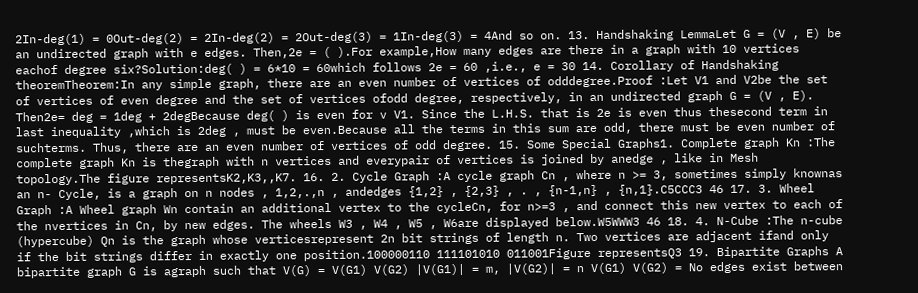2In-deg(1) = 0Out-deg(2) = 2In-deg(2) = 2Out-deg(3) = 1In-deg(3) = 4And so on. 13. Handshaking LemmaLet G = (V , E) be an undirected graph with e edges. Then,2e = ( ).For example,How many edges are there in a graph with 10 vertices eachof degree six?Solution:deg( ) = 6*10 = 60which follows 2e = 60 ,i.e., e = 30 14. Corollary of Handshaking theoremTheorem:In any simple graph, there are an even number of vertices of odddegree.Proof :Let V1 and V2be the set of vertices of even degree and the set of vertices ofodd degree, respectively, in an undirected graph G = (V , E). Then2e= deg = 1deg + 2degBecause deg( ) is even for v V1. Since the L.H.S. that is 2e is even thus thesecond term in last inequality ,which is 2deg , must be even.Because all the terms in this sum are odd, there must be even number of suchterms. Thus, there are an even number of vertices of odd degree. 15. Some Special Graphs1. Complete graph Kn :The complete graph Kn is thegraph with n vertices and everypair of vertices is joined by anedge , like in Mesh topology.The figure representsK2,K3,,K7. 16. 2. Cycle Graph :A cycle graph Cn , where n >= 3, sometimes simply knownas an n- Cycle, is a graph on n nodes , 1,2,.,n , andedges {1,2} , {2,3} , . , {n-1,n} , {n,1}.C5CCC3 46 17. 3. Wheel Graph :A Wheel graph Wn contain an additional vertex to the cycleCn, for n>=3 , and connect this new vertex to each of the nvertices in Cn, by new edges. The wheels W3 , W4 , W5 , W6are displayed below.W5WWW3 46 18. 4. N-Cube :The n-cube (hypercube) Qn is the graph whose verticesrepresent 2n bit strings of length n. Two vertices are adjacent ifand only if the bit strings differ in exactly one position.100000110 111101010 011001Figure representsQ3 19. Bipartite Graphs A bipartite graph G is agraph such that V(G) = V(G1) V(G2) |V(G1)| = m, |V(G2)| = n V(G1) V(G2) = No edges exist between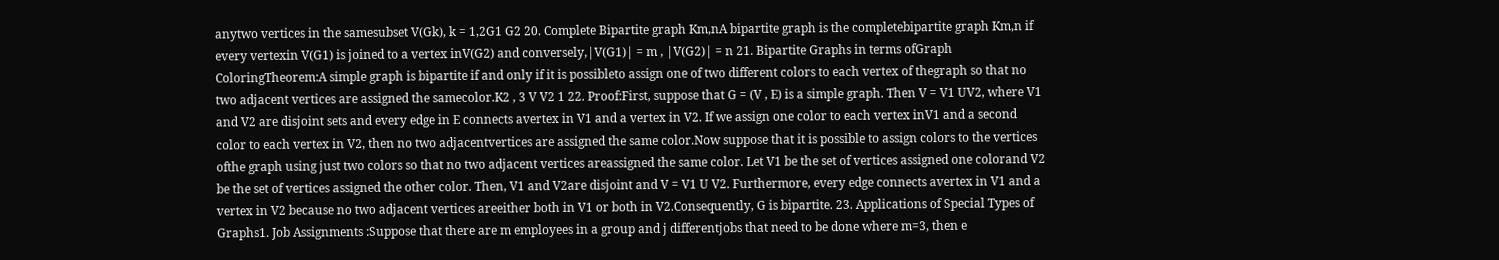anytwo vertices in the samesubset V(Gk), k = 1,2G1 G2 20. Complete Bipartite graph Km,nA bipartite graph is the completebipartite graph Km,n if every vertexin V(G1) is joined to a vertex inV(G2) and conversely,|V(G1)| = m , |V(G2)| = n 21. Bipartite Graphs in terms ofGraph ColoringTheorem:A simple graph is bipartite if and only if it is possibleto assign one of two different colors to each vertex of thegraph so that no two adjacent vertices are assigned the samecolor.K2 , 3 V V2 1 22. Proof:First, suppose that G = (V , E) is a simple graph. Then V = V1 UV2, where V1 and V2 are disjoint sets and every edge in E connects avertex in V1 and a vertex in V2. If we assign one color to each vertex inV1 and a second color to each vertex in V2, then no two adjacentvertices are assigned the same color.Now suppose that it is possible to assign colors to the vertices ofthe graph using just two colors so that no two adjacent vertices areassigned the same color. Let V1 be the set of vertices assigned one colorand V2 be the set of vertices assigned the other color. Then, V1 and V2are disjoint and V = V1 U V2. Furthermore, every edge connects avertex in V1 and a vertex in V2 because no two adjacent vertices areeither both in V1 or both in V2.Consequently, G is bipartite. 23. Applications of Special Types of Graphs1. Job Assignments :Suppose that there are m employees in a group and j differentjobs that need to be done where m=3, then e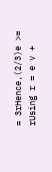= 3rHence,(2/3)e >= rUsing r = e v +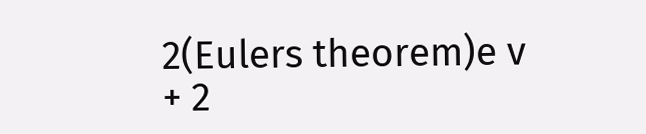2(Eulers theorem)e v + 2